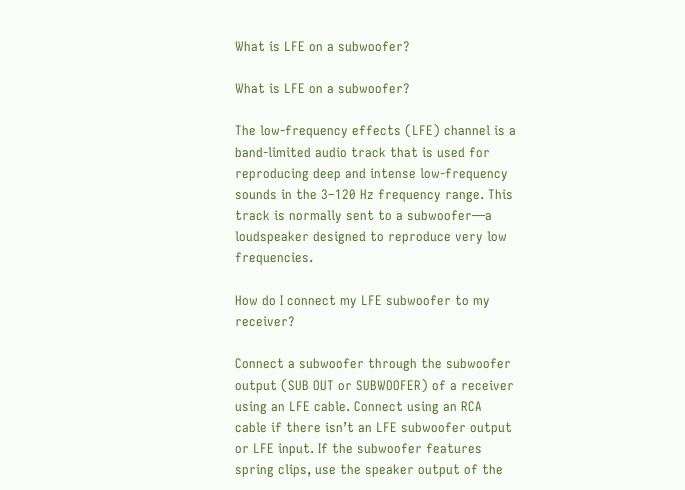What is LFE on a subwoofer?

What is LFE on a subwoofer?

The low-frequency effects (LFE) channel is a band-limited audio track that is used for reproducing deep and intense low-frequency sounds in the 3–120 Hz frequency range. This track is normally sent to a subwoofer—a loudspeaker designed to reproduce very low frequencies.

How do I connect my LFE subwoofer to my receiver?

Connect a subwoofer through the subwoofer output (SUB OUT or SUBWOOFER) of a receiver using an LFE cable. Connect using an RCA cable if there isn’t an LFE subwoofer output or LFE input. If the subwoofer features spring clips, use the speaker output of the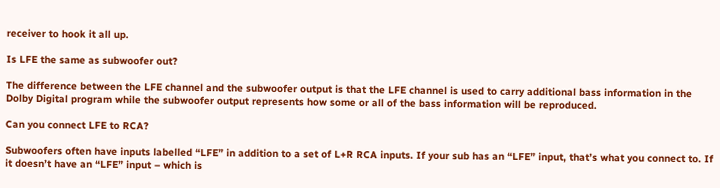receiver to hook it all up.

Is LFE the same as subwoofer out?

The difference between the LFE channel and the subwoofer output is that the LFE channel is used to carry additional bass information in the Dolby Digital program while the subwoofer output represents how some or all of the bass information will be reproduced.

Can you connect LFE to RCA?

Subwoofers often have inputs labelled “LFE” in addition to a set of L+R RCA inputs. If your sub has an “LFE” input, that’s what you connect to. If it doesn’t have an “LFE” input – which is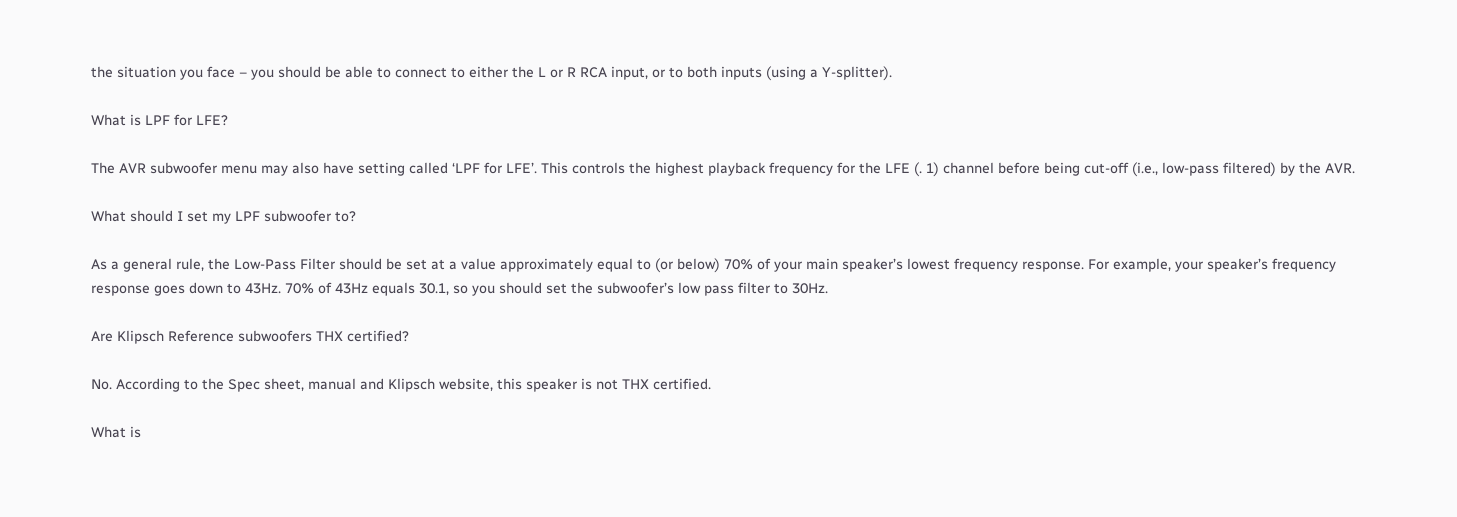the situation you face – you should be able to connect to either the L or R RCA input, or to both inputs (using a Y-splitter).

What is LPF for LFE?

The AVR subwoofer menu may also have setting called ‘LPF for LFE’. This controls the highest playback frequency for the LFE (. 1) channel before being cut-off (i.e., low-pass filtered) by the AVR.

What should I set my LPF subwoofer to?

As a general rule, the Low-Pass Filter should be set at a value approximately equal to (or below) 70% of your main speaker’s lowest frequency response. For example, your speaker’s frequency response goes down to 43Hz. 70% of 43Hz equals 30.1, so you should set the subwoofer’s low pass filter to 30Hz.

Are Klipsch Reference subwoofers THX certified?

No. According to the Spec sheet, manual and Klipsch website, this speaker is not THX certified.

What is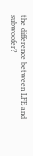the difference between LFE and subwoofer?